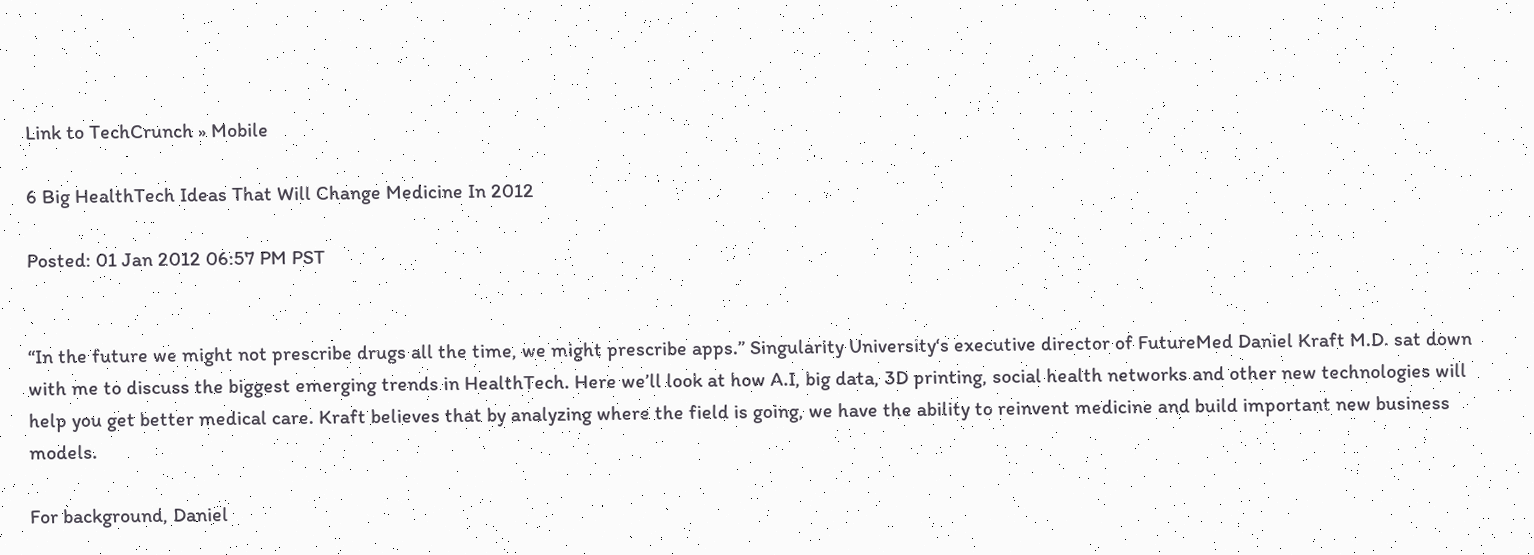Link to TechCrunch » Mobile

6 Big HealthTech Ideas That Will Change Medicine In 2012

Posted: 01 Jan 2012 06:57 PM PST


“In the future we might not prescribe drugs all the time, we might prescribe apps.” Singularity University‘s executive director of FutureMed Daniel Kraft M.D. sat down with me to discuss the biggest emerging trends in HealthTech. Here we’ll look at how A.I, big data, 3D printing, social health networks and other new technologies will help you get better medical care. Kraft believes that by analyzing where the field is going, we have the ability to reinvent medicine and build important new business models.

For background, Daniel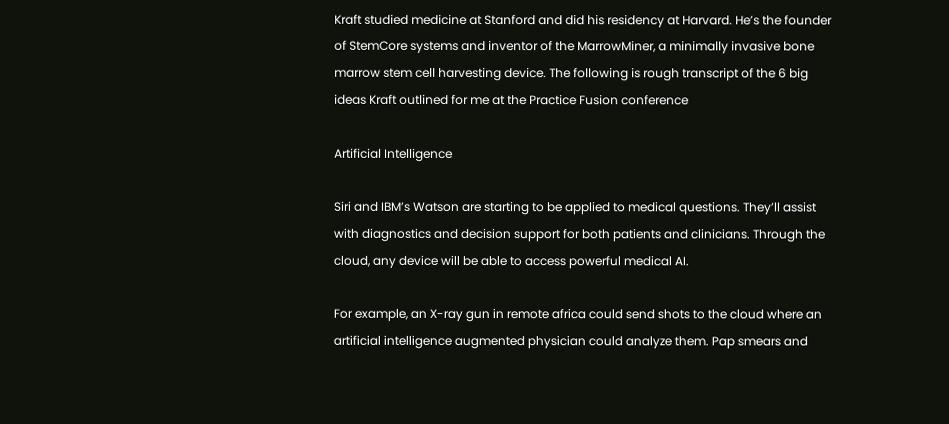Kraft studied medicine at Stanford and did his residency at Harvard. He’s the founder of StemCore systems and inventor of the MarrowMiner, a minimally invasive bone marrow stem cell harvesting device. The following is rough transcript of the 6 big ideas Kraft outlined for me at the Practice Fusion conference

Artificial Intelligence

Siri and IBM’s Watson are starting to be applied to medical questions. They’ll assist with diagnostics and decision support for both patients and clinicians. Through the cloud, any device will be able to access powerful medical AI.

For example, an X-ray gun in remote africa could send shots to the cloud where an artificial intelligence augmented physician could analyze them. Pap smears and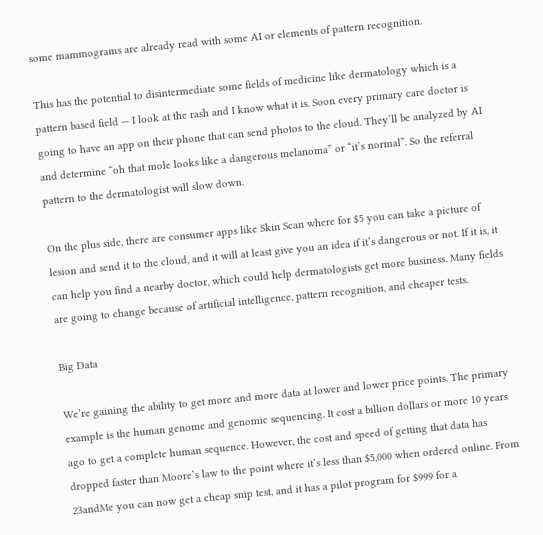some mammograms are already read with some AI or elements of pattern recognition.

This has the potential to disintermediate some fields of medicine like dermatology which is a pattern based field — I look at the rash and I know what it is. Soon every primary care doctor is going to have an app on their phone that can send photos to the cloud. They’ll be analyzed by AI and determine “oh that mole looks like a dangerous melanoma” or “it’s normal”. So the referral pattern to the dermatologist will slow down.

On the plus side, there are consumer apps like Skin Scan where for $5 you can take a picture of lesion and send it to the cloud, and it will at least give you an idea if it’s dangerous or not. If it is, it can help you find a nearby doctor, which could help dermatologists get more business. Many fields are going to change because of artificial intelligence, pattern recognition, and cheaper tests.

Big Data

We’re gaining the ability to get more and more data at lower and lower price points. The primary example is the human genome and genomic sequencing. It cost a billion dollars or more 10 years ago to get a complete human sequence. However, the cost and speed of getting that data has dropped faster than Moore’s law to the point where it’s less than $5,000 when ordered online. From 23andMe you can now get a cheap snip test, and it has a pilot program for $999 for a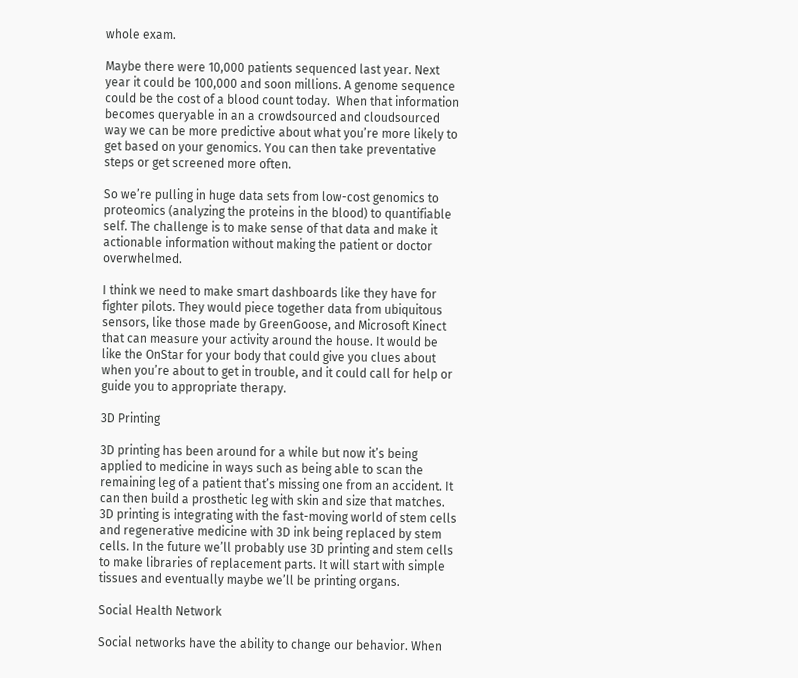whole exam.

Maybe there were 10,000 patients sequenced last year. Next year it could be 100,000 and soon millions. A genome sequence could be the cost of a blood count today.  When that information becomes queryable in an a crowdsourced and cloudsourced way we can be more predictive about what you’re more likely to get based on your genomics. You can then take preventative steps or get screened more often.

So we’re pulling in huge data sets from low-cost genomics to proteomics (analyzing the proteins in the blood) to quantifiable self. The challenge is to make sense of that data and make it actionable information without making the patient or doctor overwhelmed.

I think we need to make smart dashboards like they have for fighter pilots. They would piece together data from ubiquitous sensors, like those made by GreenGoose, and Microsoft Kinect that can measure your activity around the house. It would be like the OnStar for your body that could give you clues about when you’re about to get in trouble, and it could call for help or guide you to appropriate therapy.

3D Printing

3D printing has been around for a while but now it’s being applied to medicine in ways such as being able to scan the remaining leg of a patient that’s missing one from an accident. It can then build a prosthetic leg with skin and size that matches. 3D printing is integrating with the fast-moving world of stem cells and regenerative medicine with 3D ink being replaced by stem cells. In the future we’ll probably use 3D printing and stem cells to make libraries of replacement parts. It will start with simple tissues and eventually maybe we’ll be printing organs.

Social Health Network

Social networks have the ability to change our behavior. When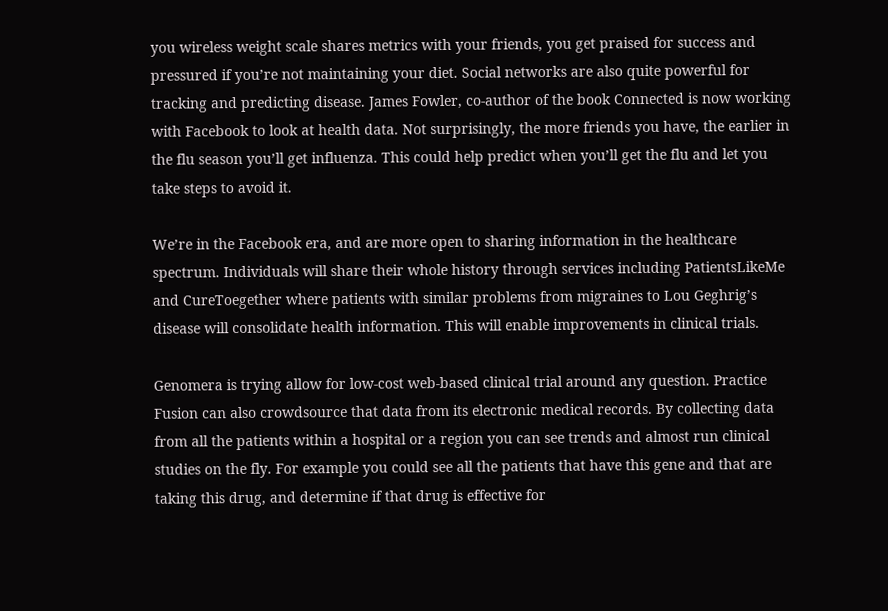you wireless weight scale shares metrics with your friends, you get praised for success and pressured if you’re not maintaining your diet. Social networks are also quite powerful for tracking and predicting disease. James Fowler, co-author of the book Connected is now working with Facebook to look at health data. Not surprisingly, the more friends you have, the earlier in the flu season you’ll get influenza. This could help predict when you’ll get the flu and let you take steps to avoid it.

We’re in the Facebook era, and are more open to sharing information in the healthcare spectrum. Individuals will share their whole history through services including PatientsLikeMe and CureToegether where patients with similar problems from migraines to Lou Geghrig’s disease will consolidate health information. This will enable improvements in clinical trials.

Genomera is trying allow for low-cost web-based clinical trial around any question. Practice Fusion can also crowdsource that data from its electronic medical records. By collecting data from all the patients within a hospital or a region you can see trends and almost run clinical studies on the fly. For example you could see all the patients that have this gene and that are taking this drug, and determine if that drug is effective for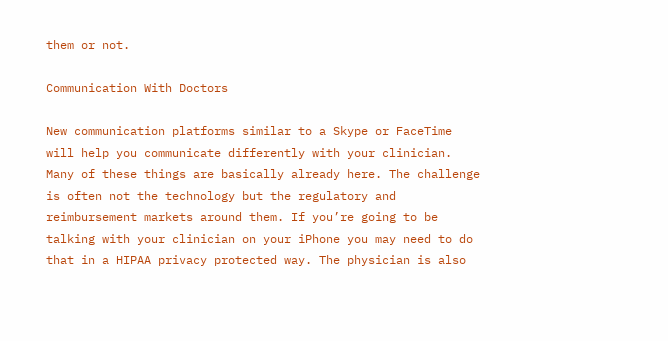them or not.

Communication With Doctors

New communication platforms similar to a Skype or FaceTime will help you communicate differently with your clinician. Many of these things are basically already here. The challenge is often not the technology but the regulatory and reimbursement markets around them. If you’re going to be talking with your clinician on your iPhone you may need to do that in a HIPAA privacy protected way. The physician is also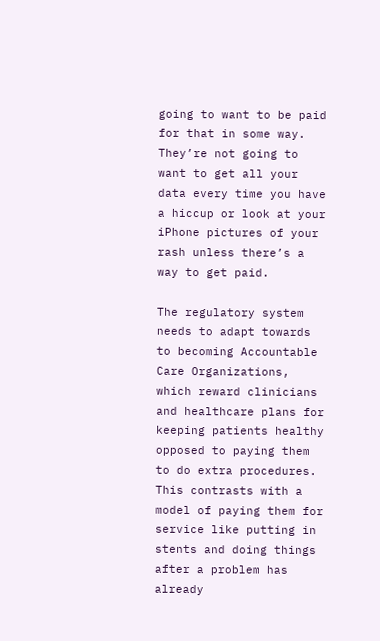going to want to be paid for that in some way. They’re not going to want to get all your data every time you have a hiccup or look at your iPhone pictures of your rash unless there’s a way to get paid.

The regulatory system needs to adapt towards to becoming Accountable Care Organizations, which reward clinicians and healthcare plans for keeping patients healthy opposed to paying them to do extra procedures. This contrasts with a model of paying them for service like putting in stents and doing things after a problem has already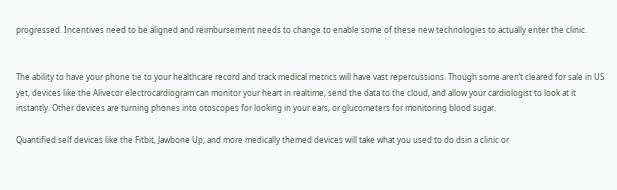progressed. Incentives need to be aligned and reimbursement needs to change to enable some of these new technologies to actually enter the clinic.


The ability to have your phone tie to your healthcare record and track medical metrics will have vast repercussions. Though some aren’t cleared for sale in US yet, devices like the Alivecor electrocardiogram can monitor your heart in realtime, send the data to the cloud, and allow your cardiologist to look at it instantly. Other devices are turning phones into otoscopes for looking in your ears, or glucometers for monitoring blood sugar.

Quantified self devices like the Fitbit, Jawbone Up, and more medically themed devices will take what you used to do dsin a clinic or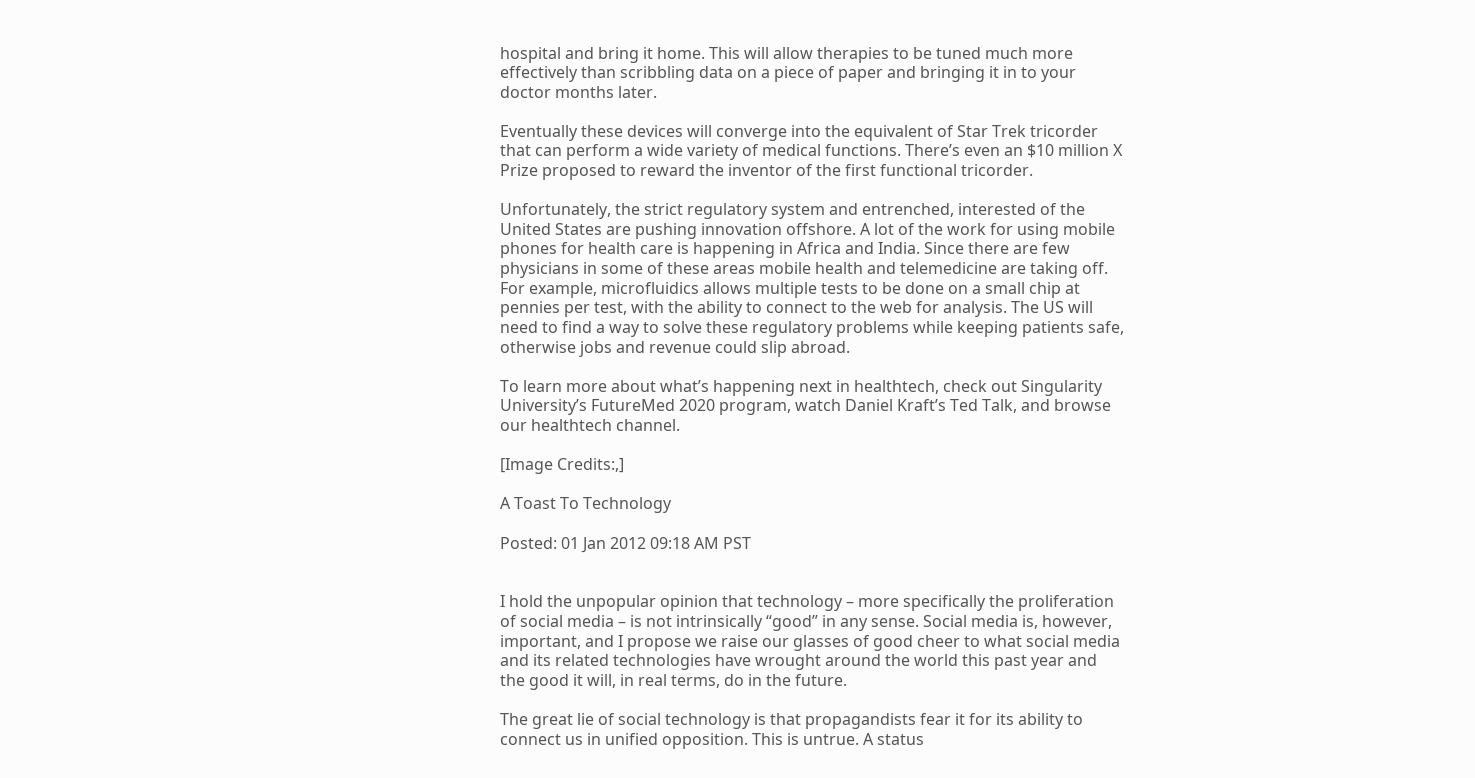hospital and bring it home. This will allow therapies to be tuned much more effectively than scribbling data on a piece of paper and bringing it in to your doctor months later.

Eventually these devices will converge into the equivalent of Star Trek tricorder that can perform a wide variety of medical functions. There’s even an $10 million X Prize proposed to reward the inventor of the first functional tricorder.

Unfortunately, the strict regulatory system and entrenched, interested of the United States are pushing innovation offshore. A lot of the work for using mobile phones for health care is happening in Africa and India. Since there are few physicians in some of these areas mobile health and telemedicine are taking off. For example, microfluidics allows multiple tests to be done on a small chip at pennies per test, with the ability to connect to the web for analysis. The US will need to find a way to solve these regulatory problems while keeping patients safe, otherwise jobs and revenue could slip abroad.

To learn more about what’s happening next in healthtech, check out Singularity University’s FutureMed 2020 program, watch Daniel Kraft’s Ted Talk, and browse our healthtech channel.

[Image Credits:,]

A Toast To Technology

Posted: 01 Jan 2012 09:18 AM PST


I hold the unpopular opinion that technology – more specifically the proliferation of social media – is not intrinsically “good” in any sense. Social media is, however, important, and I propose we raise our glasses of good cheer to what social media and its related technologies have wrought around the world this past year and the good it will, in real terms, do in the future.

The great lie of social technology is that propagandists fear it for its ability to connect us in unified opposition. This is untrue. A status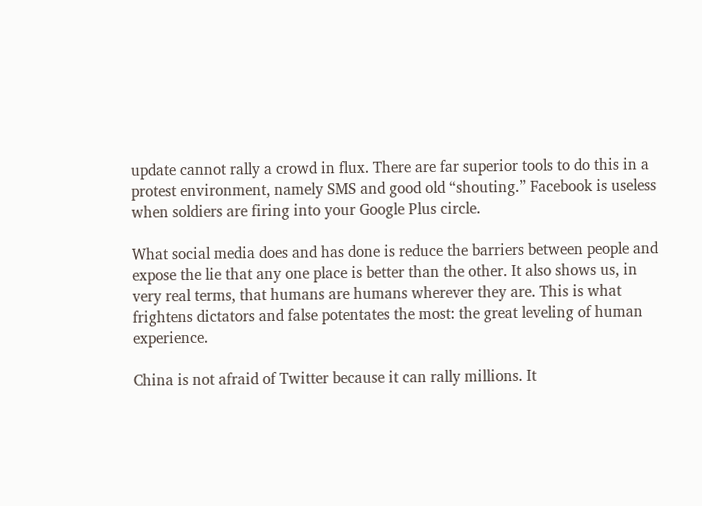update cannot rally a crowd in flux. There are far superior tools to do this in a protest environment, namely SMS and good old “shouting.” Facebook is useless when soldiers are firing into your Google Plus circle.

What social media does and has done is reduce the barriers between people and expose the lie that any one place is better than the other. It also shows us, in very real terms, that humans are humans wherever they are. This is what frightens dictators and false potentates the most: the great leveling of human experience.

China is not afraid of Twitter because it can rally millions. It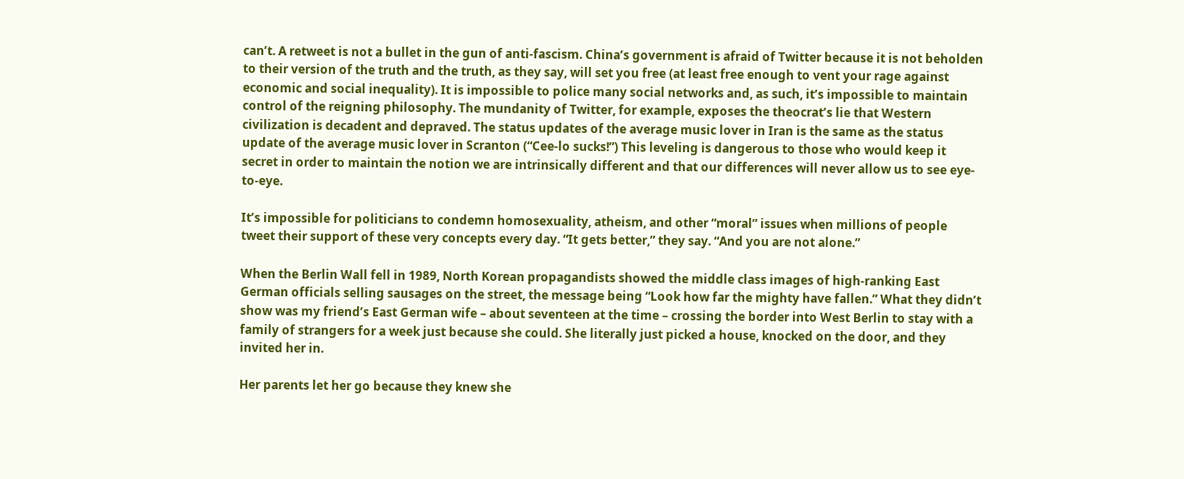can’t. A retweet is not a bullet in the gun of anti-fascism. China’s government is afraid of Twitter because it is not beholden to their version of the truth and the truth, as they say, will set you free (at least free enough to vent your rage against economic and social inequality). It is impossible to police many social networks and, as such, it’s impossible to maintain control of the reigning philosophy. The mundanity of Twitter, for example, exposes the theocrat’s lie that Western civilization is decadent and depraved. The status updates of the average music lover in Iran is the same as the status update of the average music lover in Scranton (“Cee-lo sucks!”) This leveling is dangerous to those who would keep it secret in order to maintain the notion we are intrinsically different and that our differences will never allow us to see eye-to-eye.

It’s impossible for politicians to condemn homosexuality, atheism, and other “moral” issues when millions of people tweet their support of these very concepts every day. “It gets better,” they say. “And you are not alone.”

When the Berlin Wall fell in 1989, North Korean propagandists showed the middle class images of high-ranking East German officials selling sausages on the street, the message being “Look how far the mighty have fallen.” What they didn’t show was my friend’s East German wife – about seventeen at the time – crossing the border into West Berlin to stay with a family of strangers for a week just because she could. She literally just picked a house, knocked on the door, and they invited her in.

Her parents let her go because they knew she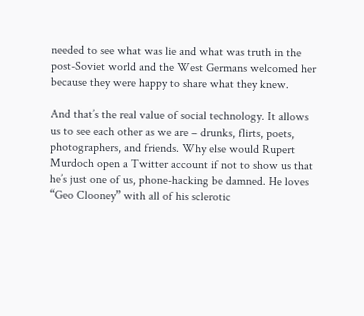needed to see what was lie and what was truth in the post-Soviet world and the West Germans welcomed her because they were happy to share what they knew.

And that’s the real value of social technology. It allows us to see each other as we are – drunks, flirts, poets, photographers, and friends. Why else would Rupert Murdoch open a Twitter account if not to show us that he’s just one of us, phone-hacking be damned. He loves “Geo Clooney” with all of his sclerotic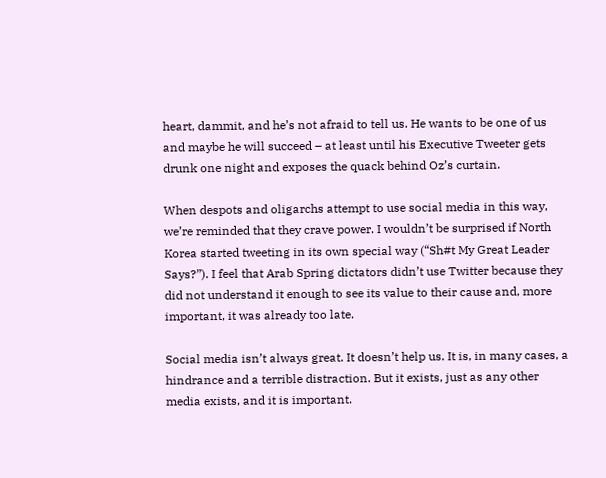heart, dammit, and he’s not afraid to tell us. He wants to be one of us and maybe he will succeed – at least until his Executive Tweeter gets drunk one night and exposes the quack behind Oz’s curtain.

When despots and oligarchs attempt to use social media in this way, we’re reminded that they crave power. I wouldn’t be surprised if North Korea started tweeting in its own special way (“Sh#t My Great Leader Says?”). I feel that Arab Spring dictators didn’t use Twitter because they did not understand it enough to see its value to their cause and, more important, it was already too late.

Social media isn’t always great. It doesn’t help us. It is, in many cases, a hindrance and a terrible distraction. But it exists, just as any other media exists, and it is important.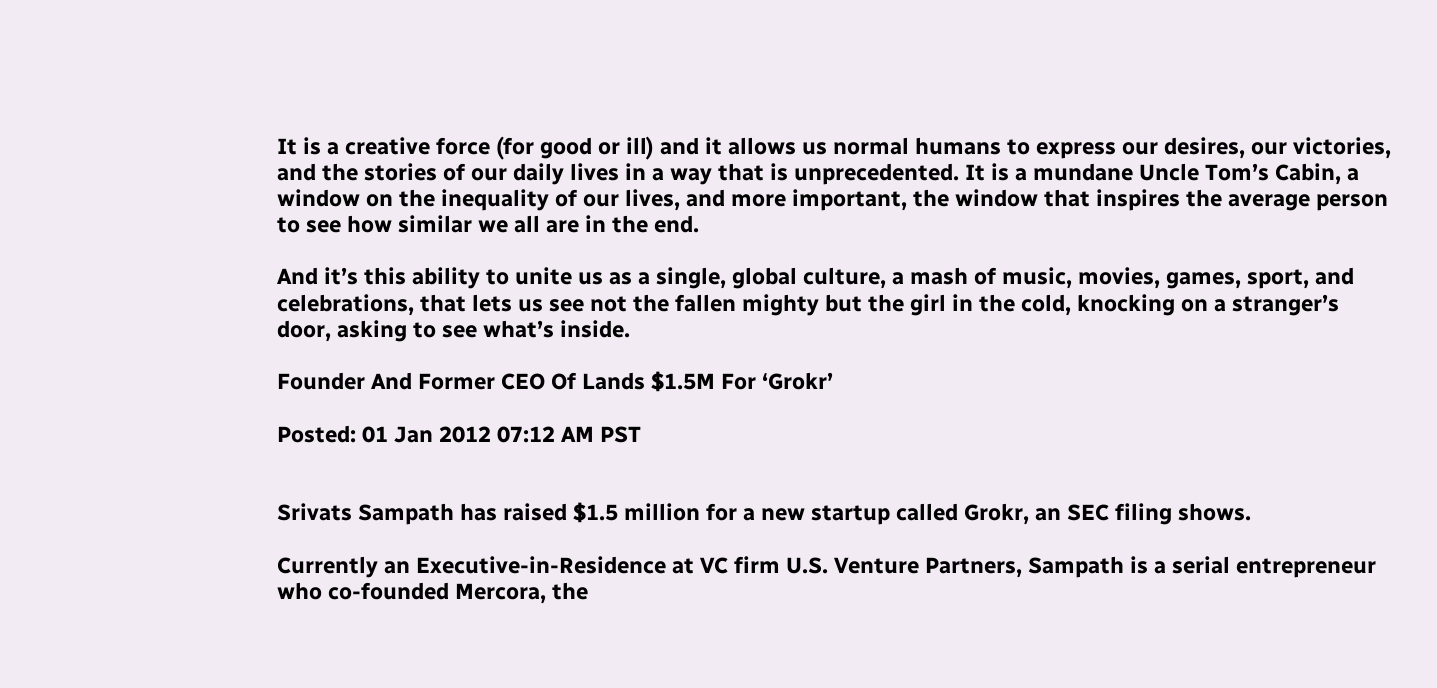It is a creative force (for good or ill) and it allows us normal humans to express our desires, our victories, and the stories of our daily lives in a way that is unprecedented. It is a mundane Uncle Tom’s Cabin, a window on the inequality of our lives, and more important, the window that inspires the average person to see how similar we all are in the end.

And it’s this ability to unite us as a single, global culture, a mash of music, movies, games, sport, and celebrations, that lets us see not the fallen mighty but the girl in the cold, knocking on a stranger’s door, asking to see what’s inside.

Founder And Former CEO Of Lands $1.5M For ‘Grokr’

Posted: 01 Jan 2012 07:12 AM PST


Srivats Sampath has raised $1.5 million for a new startup called Grokr, an SEC filing shows.

Currently an Executive-in-Residence at VC firm U.S. Venture Partners, Sampath is a serial entrepreneur who co-founded Mercora, the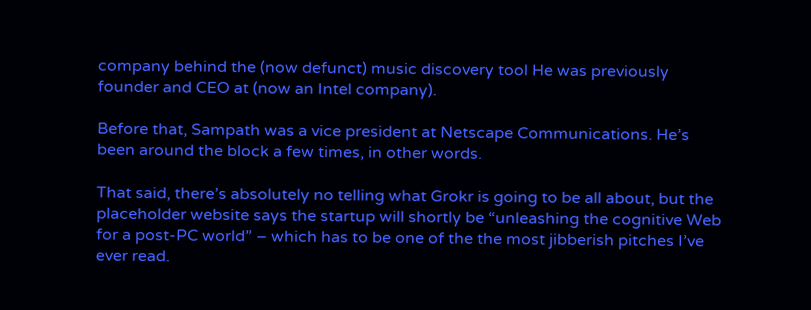company behind the (now defunct) music discovery tool He was previously founder and CEO at (now an Intel company).

Before that, Sampath was a vice president at Netscape Communications. He’s been around the block a few times, in other words.

That said, there’s absolutely no telling what Grokr is going to be all about, but the placeholder website says the startup will shortly be “unleashing the cognitive Web for a post-PC world” – which has to be one of the the most jibberish pitches I’ve ever read.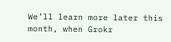We’ll learn more later this month, when Grokr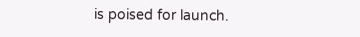is poised for launch.